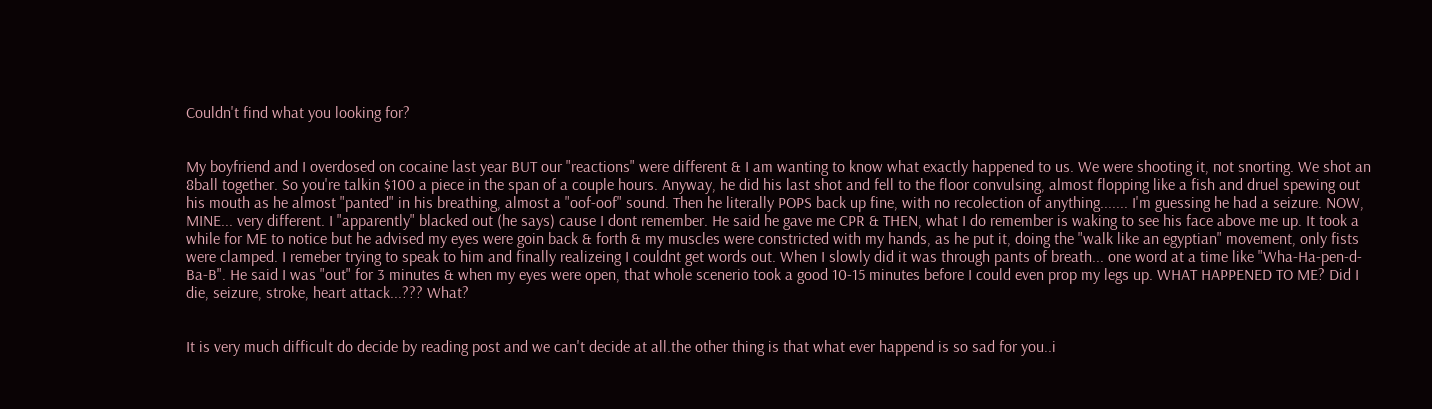Couldn't find what you looking for?


My boyfriend and I overdosed on cocaine last year BUT our "reactions" were different & I am wanting to know what exactly happened to us. We were shooting it, not snorting. We shot an 8ball together. So you're talkin $100 a piece in the span of a couple hours. Anyway, he did his last shot and fell to the floor convulsing, almost flopping like a fish and druel spewing out his mouth as he almost "panted" in his breathing, almost a "oof-oof" sound. Then he literally POPS back up fine, with no recolection of anything....... I'm guessing he had a seizure. NOW, MINE... very different. I "apparently" blacked out (he says) cause I dont remember. He said he gave me CPR & THEN, what I do remember is waking to see his face above me up. It took a while for ME to notice but he advised my eyes were goin back & forth & my muscles were constricted with my hands, as he put it, doing the "walk like an egyptian" movement, only fists were clamped. I remeber trying to speak to him and finally realizeing I couldnt get words out. When I slowly did it was through pants of breath... one word at a time like "Wha-Ha-pen-d-Ba-B". He said I was "out" for 3 minutes & when my eyes were open, that whole scenerio took a good 10-15 minutes before I could even prop my legs up. WHAT HAPPENED TO ME? Did I die, seizure, stroke, heart attack...??? What?


It is very much difficult do decide by reading post and we can't decide at all.the other thing is that what ever happend is so sad for you..i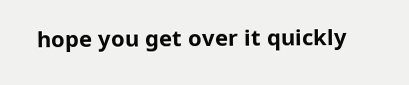hope you get over it quickly